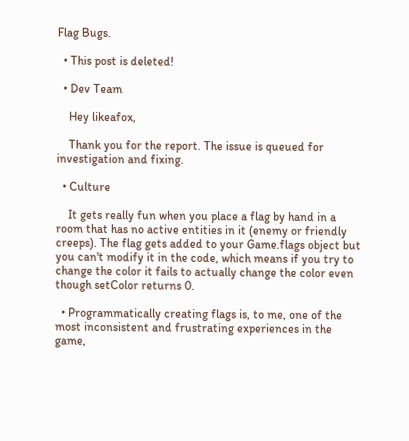Flag Bugs.

  • This post is deleted!

  • Dev Team

    Hey likeafox,

    Thank you for the report. The issue is queued for investigation and fixing.

  • Culture

    It gets really fun when you place a flag by hand in a room that has no active entities in it (enemy or friendly creeps). The flag gets added to your Game.flags object but you can't modify it in the code, which means if you try to change the color it fails to actually change the color even though setColor returns 0.

  • Programmatically creating flags is, to me, one of the most inconsistent and frustrating experiences in the game,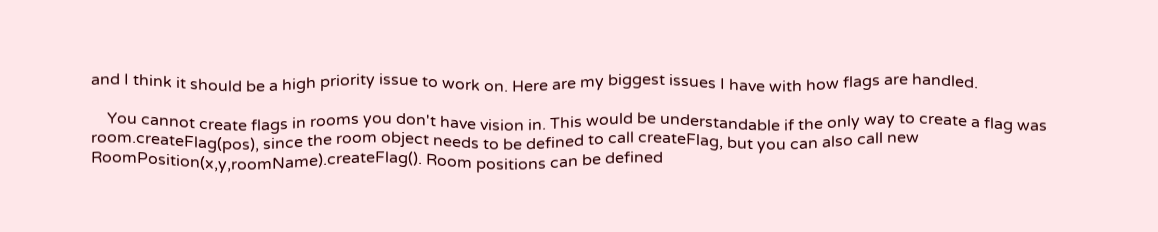and I think it should be a high priority issue to work on. Here are my biggest issues I have with how flags are handled.

    You cannot create flags in rooms you don't have vision in. This would be understandable if the only way to create a flag was room.createFlag(pos), since the room object needs to be defined to call createFlag, but you can also call new RoomPosition(x,y,roomName).createFlag(). Room positions can be defined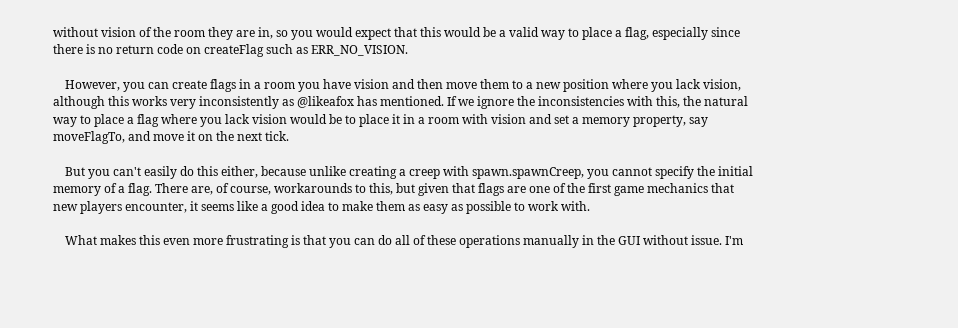without vision of the room they are in, so you would expect that this would be a valid way to place a flag, especially since there is no return code on createFlag such as ERR_NO_VISION.

    However, you can create flags in a room you have vision and then move them to a new position where you lack vision, although this works very inconsistently as @likeafox has mentioned. If we ignore the inconsistencies with this, the natural way to place a flag where you lack vision would be to place it in a room with vision and set a memory property, say moveFlagTo, and move it on the next tick.

    But you can't easily do this either, because unlike creating a creep with spawn.spawnCreep, you cannot specify the initial memory of a flag. There are, of course, workarounds to this, but given that flags are one of the first game mechanics that new players encounter, it seems like a good idea to make them as easy as possible to work with.

    What makes this even more frustrating is that you can do all of these operations manually in the GUI without issue. I'm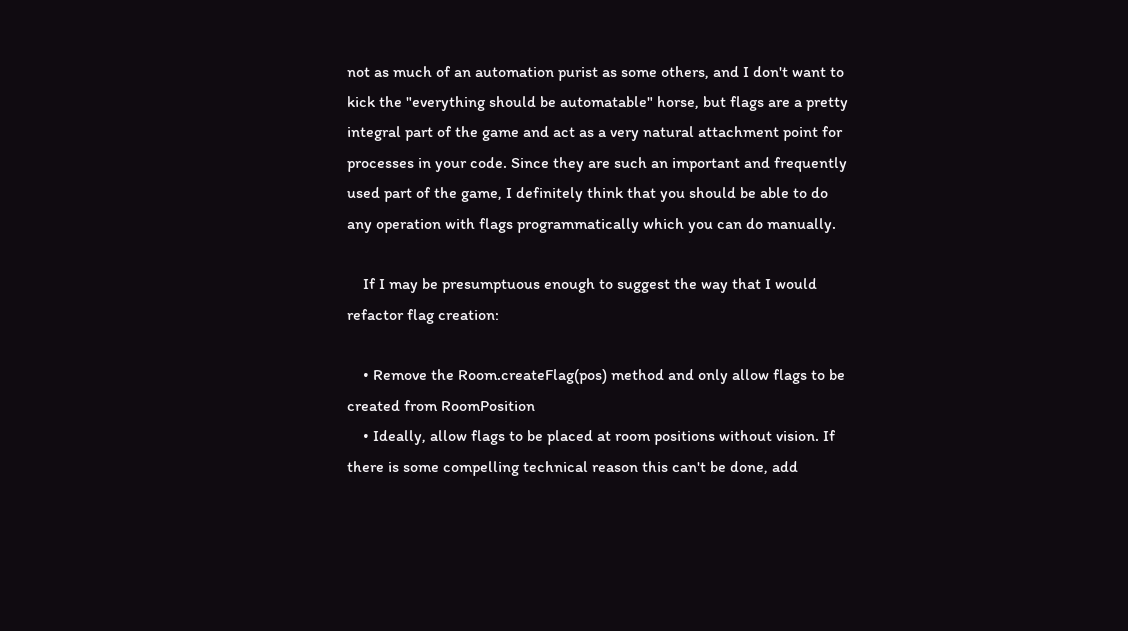not as much of an automation purist as some others, and I don't want to kick the "everything should be automatable" horse, but flags are a pretty integral part of the game and act as a very natural attachment point for processes in your code. Since they are such an important and frequently used part of the game, I definitely think that you should be able to do any operation with flags programmatically which you can do manually.

    If I may be presumptuous enough to suggest the way that I would refactor flag creation:

    • Remove the Room.createFlag(pos) method and only allow flags to be created from RoomPosition
    • Ideally, allow flags to be placed at room positions without vision. If there is some compelling technical reason this can't be done, add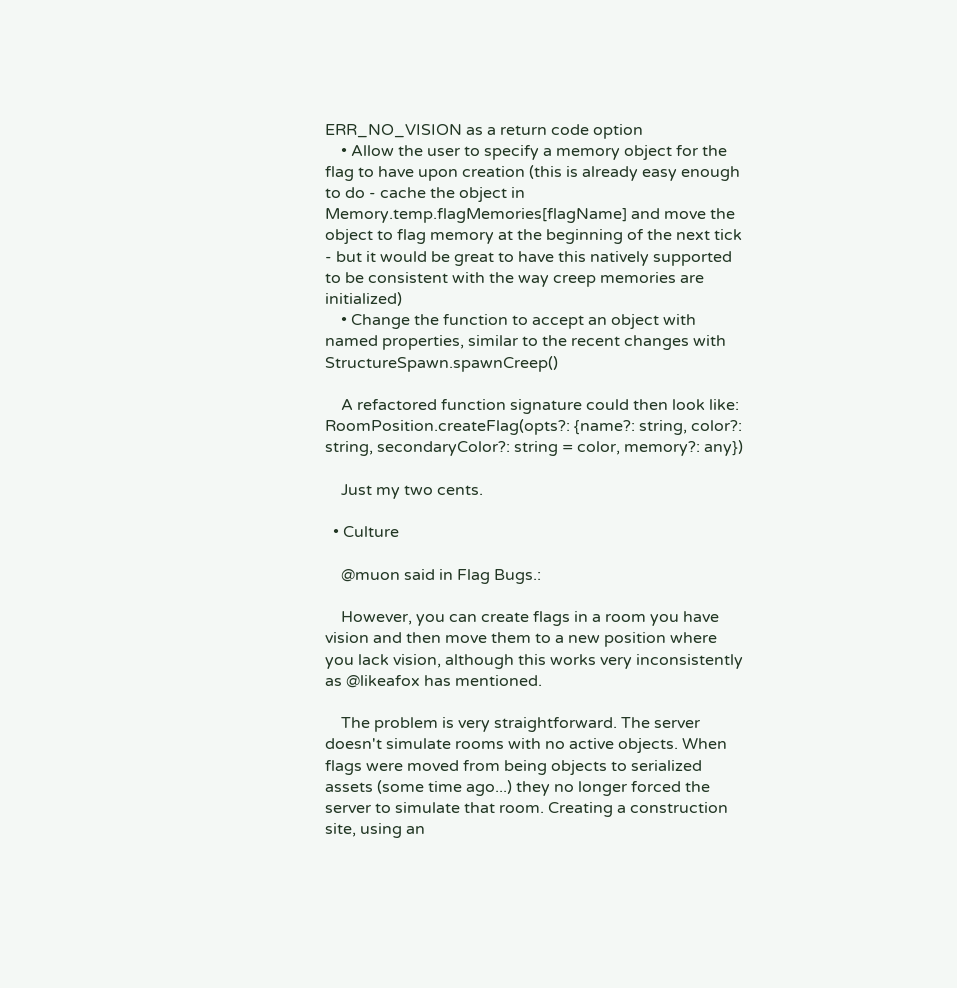ERR_NO_VISION as a return code option
    • Allow the user to specify a memory object for the flag to have upon creation (this is already easy enough to do - cache the object in Memory.temp.flagMemories[flagName] and move the object to flag memory at the beginning of the next tick - but it would be great to have this natively supported to be consistent with the way creep memories are initialized)
    • Change the function to accept an object with named properties, similar to the recent changes with StructureSpawn.spawnCreep()

    A refactored function signature could then look like: RoomPosition.createFlag(opts?: {name?: string, color?: string, secondaryColor?: string = color, memory?: any})

    Just my two cents.

  • Culture

    @muon said in Flag Bugs.:

    However, you can create flags in a room you have vision and then move them to a new position where you lack vision, although this works very inconsistently as @likeafox has mentioned.

    The problem is very straightforward. The server doesn't simulate rooms with no active objects. When flags were moved from being objects to serialized assets (some time ago...) they no longer forced the server to simulate that room. Creating a construction site, using an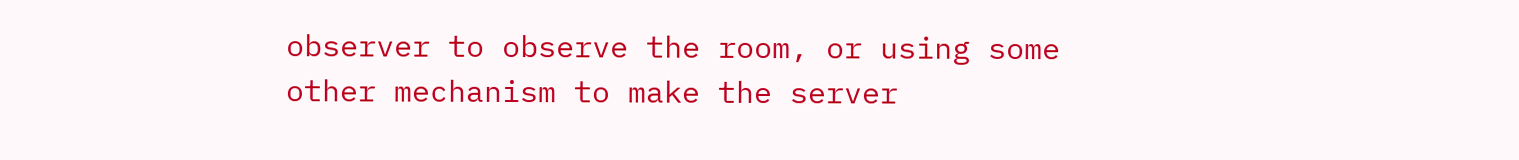observer to observe the room, or using some other mechanism to make the server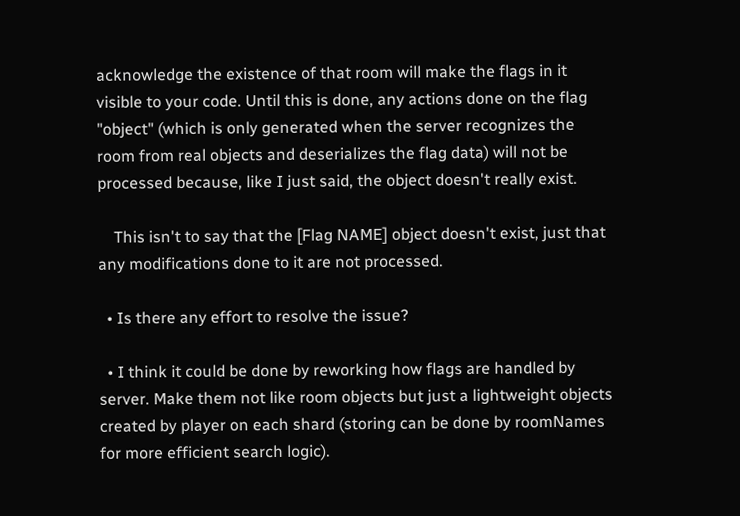acknowledge the existence of that room will make the flags in it visible to your code. Until this is done, any actions done on the flag "object" (which is only generated when the server recognizes the room from real objects and deserializes the flag data) will not be processed because, like I just said, the object doesn't really exist.

    This isn't to say that the [Flag NAME] object doesn't exist, just that any modifications done to it are not processed.

  • Is there any effort to resolve the issue?

  • I think it could be done by reworking how flags are handled by server. Make them not like room objects but just a lightweight objects created by player on each shard (storing can be done by roomNames for more efficient search logic).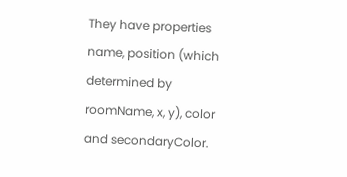They have properties name, position (which determined by roomName, x, y), color and secondaryColor.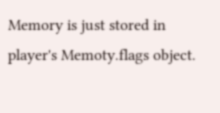Memory is just stored in player's Memoty.flags object.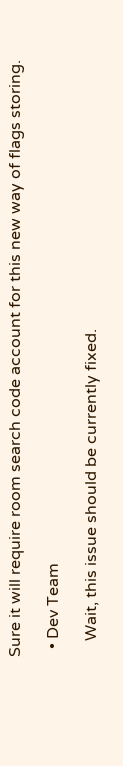Sure it will require room search code account for this new way of flags storing.

  • Dev Team

    Wait, this issue should be currently fixed.